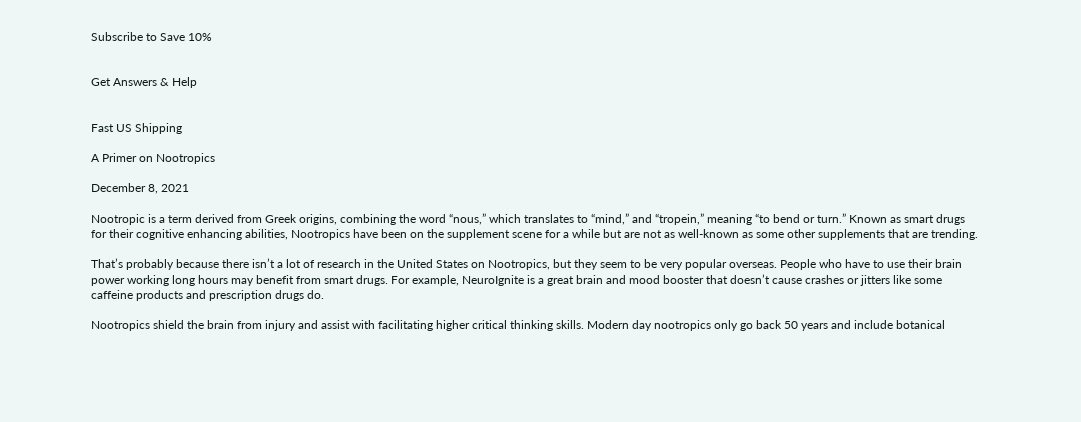Subscribe to Save 10%


Get Answers & Help


Fast US Shipping

A Primer on Nootropics

December 8, 2021

Nootropic is a term derived from Greek origins, combining the word “nous,” which translates to “mind,” and “tropein,” meaning “to bend or turn.” Known as smart drugs for their cognitive enhancing abilities, Nootropics have been on the supplement scene for a while but are not as well-known as some other supplements that are trending.

That’s probably because there isn’t a lot of research in the United States on Nootropics, but they seem to be very popular overseas. People who have to use their brain power working long hours may benefit from smart drugs. For example, NeuroIgnite is a great brain and mood booster that doesn’t cause crashes or jitters like some caffeine products and prescription drugs do.

Nootropics shield the brain from injury and assist with facilitating higher critical thinking skills. Modern day nootropics only go back 50 years and include botanical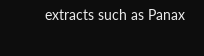extracts such as Panax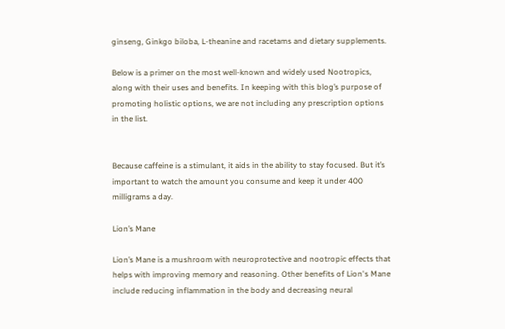ginseng, Ginkgo biloba, L-theanine and racetams and dietary supplements.

Below is a primer on the most well-known and widely used Nootropics, along with their uses and benefits. In keeping with this blog’s purpose of promoting holistic options, we are not including any prescription options in the list.


Because caffeine is a stimulant, it aids in the ability to stay focused. But it’s important to watch the amount you consume and keep it under 400 milligrams a day.

Lion’s Mane

Lion’s Mane is a mushroom with neuroprotective and nootropic effects that helps with improving memory and reasoning. Other benefits of Lion's Mane include reducing inflammation in the body and decreasing neural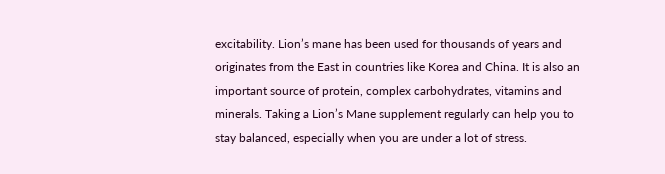excitability. Lion’s mane has been used for thousands of years and originates from the East in countries like Korea and China. It is also an important source of protein, complex carbohydrates, vitamins and minerals. Taking a Lion’s Mane supplement regularly can help you to stay balanced, especially when you are under a lot of stress.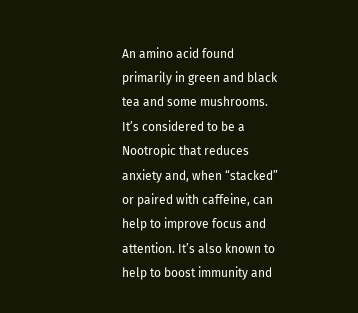An amino acid found primarily in green and black tea and some mushrooms. It’s considered to be a Nootropic that reduces anxiety and, when “stacked” or paired with caffeine, can help to improve focus and attention. It’s also known to help to boost immunity and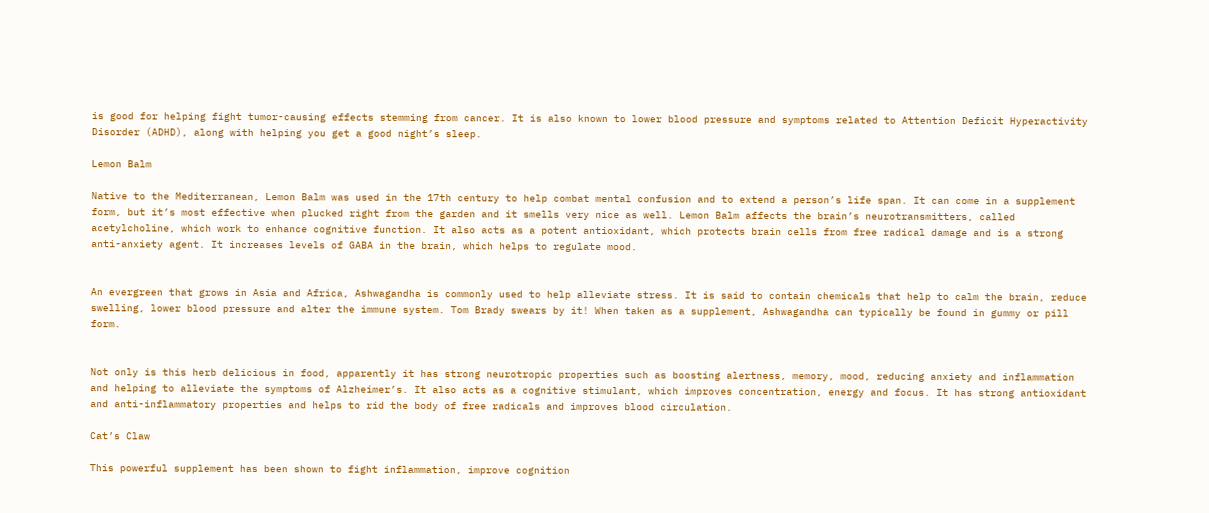is good for helping fight tumor-causing effects stemming from cancer. It is also known to lower blood pressure and symptoms related to Attention Deficit Hyperactivity Disorder (ADHD), along with helping you get a good night’s sleep.

Lemon Balm

Native to the Mediterranean, Lemon Balm was used in the 17th century to help combat mental confusion and to extend a person’s life span. It can come in a supplement form, but it’s most effective when plucked right from the garden and it smells very nice as well. Lemon Balm affects the brain’s neurotransmitters, called acetylcholine, which work to enhance cognitive function. It also acts as a potent antioxidant, which protects brain cells from free radical damage and is a strong anti-anxiety agent. It increases levels of GABA in the brain, which helps to regulate mood.


An evergreen that grows in Asia and Africa, Ashwagandha is commonly used to help alleviate stress. It is said to contain chemicals that help to calm the brain, reduce swelling, lower blood pressure and alter the immune system. Tom Brady swears by it! When taken as a supplement, Ashwagandha can typically be found in gummy or pill form.


Not only is this herb delicious in food, apparently it has strong neurotropic properties such as boosting alertness, memory, mood, reducing anxiety and inflammation and helping to alleviate the symptoms of Alzheimer’s. It also acts as a cognitive stimulant, which improves concentration, energy and focus. It has strong antioxidant and anti-inflammatory properties and helps to rid the body of free radicals and improves blood circulation.

Cat’s Claw

This powerful supplement has been shown to fight inflammation, improve cognition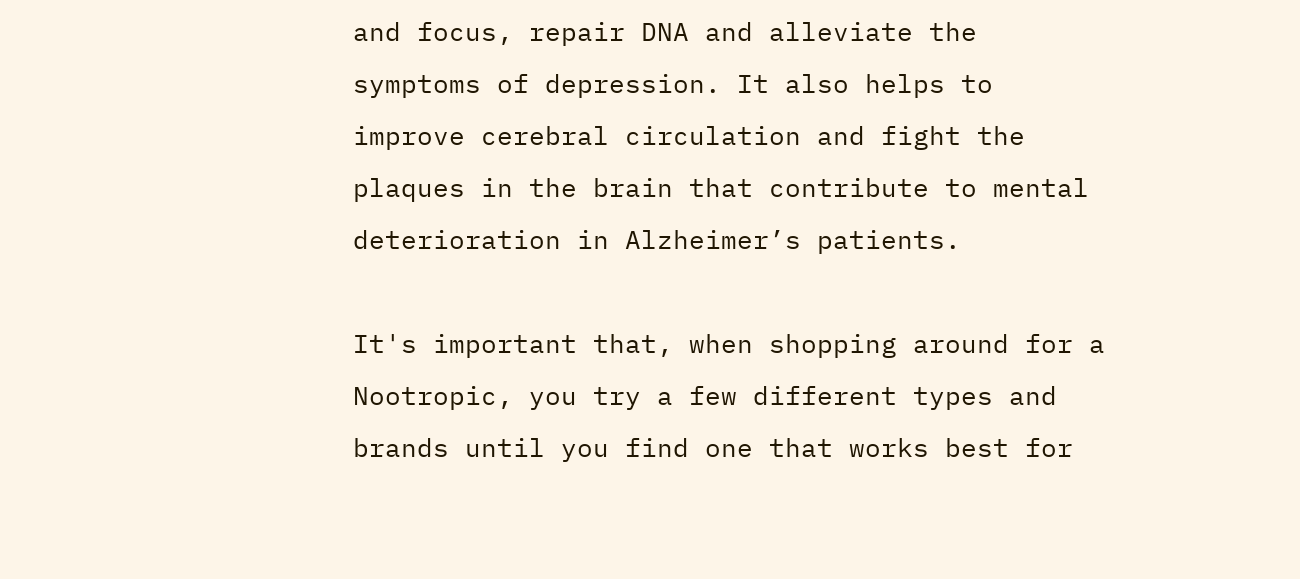and focus, repair DNA and alleviate the symptoms of depression. It also helps to improve cerebral circulation and fight the plaques in the brain that contribute to mental deterioration in Alzheimer’s patients.

It's important that, when shopping around for a Nootropic, you try a few different types and brands until you find one that works best for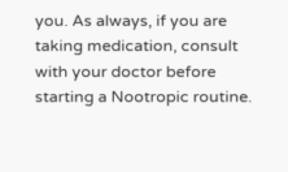you. As always, if you are taking medication, consult with your doctor before starting a Nootropic routine.